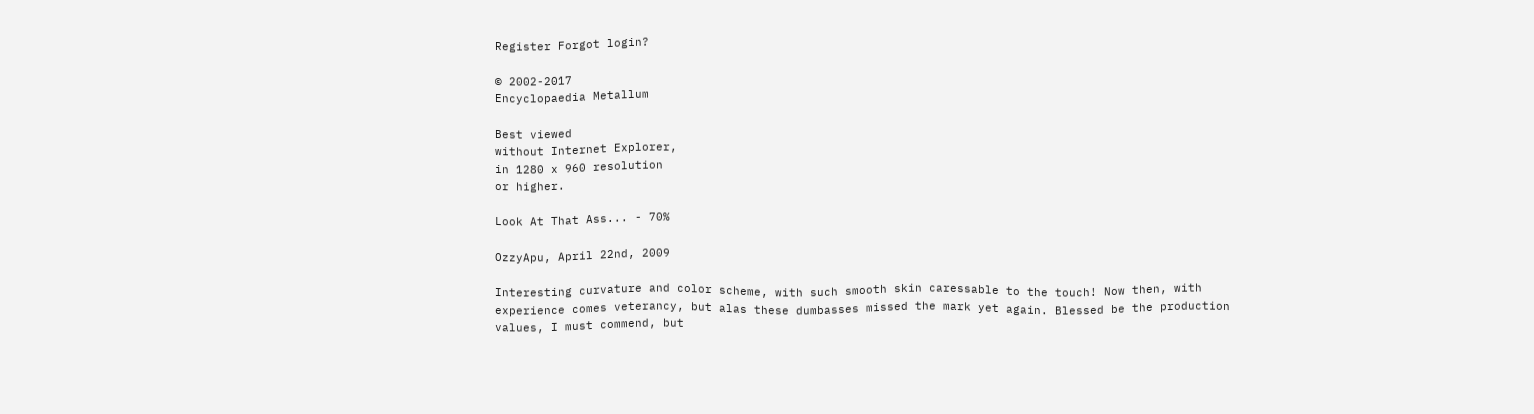Register Forgot login?

© 2002-2017
Encyclopaedia Metallum

Best viewed
without Internet Explorer,
in 1280 x 960 resolution
or higher.

Look At That Ass... - 70%

OzzyApu, April 22nd, 2009

Interesting curvature and color scheme, with such smooth skin caressable to the touch! Now then, with experience comes veterancy, but alas these dumbasses missed the mark yet again. Blessed be the production values, I must commend, but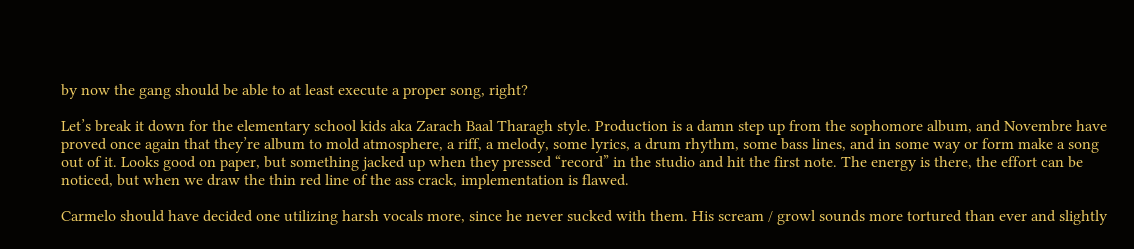by now the gang should be able to at least execute a proper song, right?

Let’s break it down for the elementary school kids aka Zarach Baal Tharagh style. Production is a damn step up from the sophomore album, and Novembre have proved once again that they’re album to mold atmosphere, a riff, a melody, some lyrics, a drum rhythm, some bass lines, and in some way or form make a song out of it. Looks good on paper, but something jacked up when they pressed “record” in the studio and hit the first note. The energy is there, the effort can be noticed, but when we draw the thin red line of the ass crack, implementation is flawed.

Carmelo should have decided one utilizing harsh vocals more, since he never sucked with them. His scream / growl sounds more tortured than ever and slightly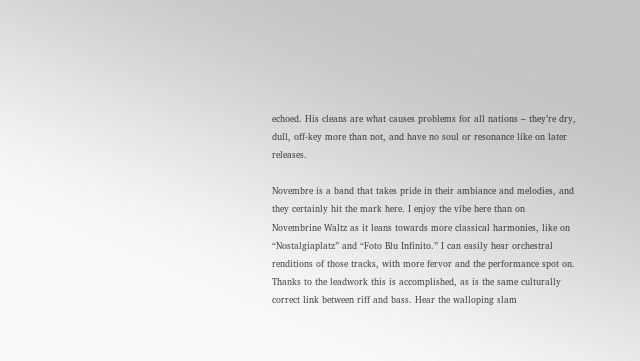echoed. His cleans are what causes problems for all nations – they’re dry, dull, off-key more than not, and have no soul or resonance like on later releases.

Novembre is a band that takes pride in their ambiance and melodies, and they certainly hit the mark here. I enjoy the vibe here than on Novembrine Waltz as it leans towards more classical harmonies, like on “Nostalgiaplatz” and “Foto Blu Infinito.” I can easily hear orchestral renditions of those tracks, with more fervor and the performance spot on. Thanks to the leadwork this is accomplished, as is the same culturally correct link between riff and bass. Hear the walloping slam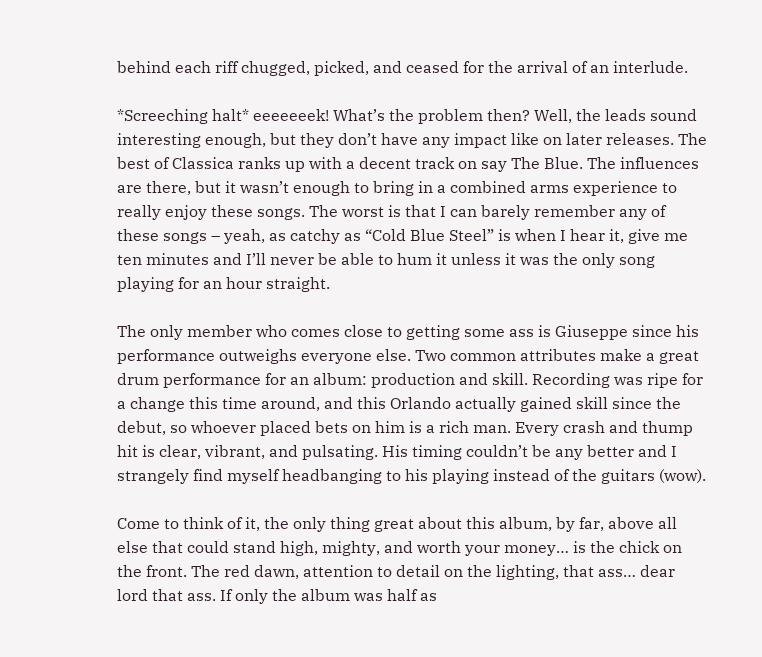behind each riff chugged, picked, and ceased for the arrival of an interlude.

*Screeching halt* eeeeeeek! What’s the problem then? Well, the leads sound interesting enough, but they don’t have any impact like on later releases. The best of Classica ranks up with a decent track on say The Blue. The influences are there, but it wasn’t enough to bring in a combined arms experience to really enjoy these songs. The worst is that I can barely remember any of these songs – yeah, as catchy as “Cold Blue Steel” is when I hear it, give me ten minutes and I’ll never be able to hum it unless it was the only song playing for an hour straight.

The only member who comes close to getting some ass is Giuseppe since his performance outweighs everyone else. Two common attributes make a great drum performance for an album: production and skill. Recording was ripe for a change this time around, and this Orlando actually gained skill since the debut, so whoever placed bets on him is a rich man. Every crash and thump hit is clear, vibrant, and pulsating. His timing couldn’t be any better and I strangely find myself headbanging to his playing instead of the guitars (wow).

Come to think of it, the only thing great about this album, by far, above all else that could stand high, mighty, and worth your money… is the chick on the front. The red dawn, attention to detail on the lighting, that ass… dear lord that ass. If only the album was half as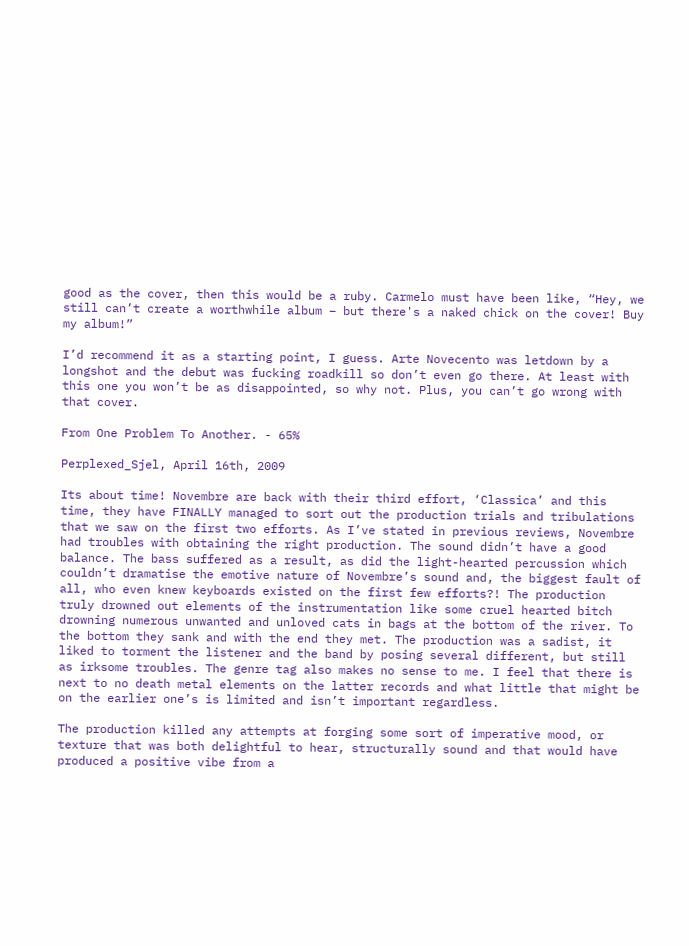good as the cover, then this would be a ruby. Carmelo must have been like, “Hey, we still can’t create a worthwhile album – but there's a naked chick on the cover! Buy my album!”

I’d recommend it as a starting point, I guess. Arte Novecento was letdown by a longshot and the debut was fucking roadkill so don’t even go there. At least with this one you won’t be as disappointed, so why not. Plus, you can’t go wrong with that cover.

From One Problem To Another. - 65%

Perplexed_Sjel, April 16th, 2009

Its about time! Novembre are back with their third effort, ‘Classica’ and this time, they have FINALLY managed to sort out the production trials and tribulations that we saw on the first two efforts. As I’ve stated in previous reviews, Novembre had troubles with obtaining the right production. The sound didn’t have a good balance. The bass suffered as a result, as did the light-hearted percussion which couldn’t dramatise the emotive nature of Novembre’s sound and, the biggest fault of all, who even knew keyboards existed on the first few efforts?! The production truly drowned out elements of the instrumentation like some cruel hearted bitch drowning numerous unwanted and unloved cats in bags at the bottom of the river. To the bottom they sank and with the end they met. The production was a sadist, it liked to torment the listener and the band by posing several different, but still as irksome troubles. The genre tag also makes no sense to me. I feel that there is next to no death metal elements on the latter records and what little that might be on the earlier one’s is limited and isn’t important regardless.

The production killed any attempts at forging some sort of imperative mood, or texture that was both delightful to hear, structurally sound and that would have produced a positive vibe from a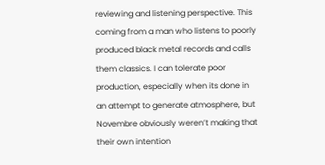reviewing and listening perspective. This coming from a man who listens to poorly produced black metal records and calls them classics. I can tolerate poor production, especially when its done in an attempt to generate atmosphere, but Novembre obviously weren’t making that their own intention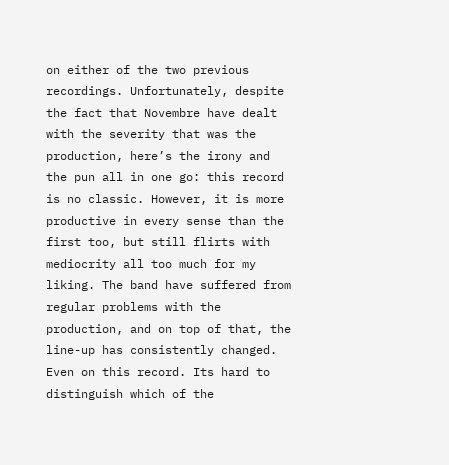on either of the two previous recordings. Unfortunately, despite the fact that Novembre have dealt with the severity that was the production, here’s the irony and the pun all in one go: this record is no classic. However, it is more productive in every sense than the first too, but still flirts with mediocrity all too much for my liking. The band have suffered from regular problems with the production, and on top of that, the line-up has consistently changed. Even on this record. Its hard to distinguish which of the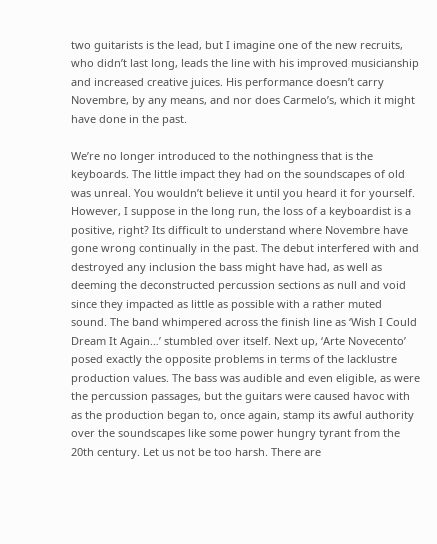two guitarists is the lead, but I imagine one of the new recruits, who didn’t last long, leads the line with his improved musicianship and increased creative juices. His performance doesn’t carry Novembre, by any means, and nor does Carmelo’s, which it might have done in the past.

We’re no longer introduced to the nothingness that is the keyboards. The little impact they had on the soundscapes of old was unreal. You wouldn’t believe it until you heard it for yourself. However, I suppose in the long run, the loss of a keyboardist is a positive, right? Its difficult to understand where Novembre have gone wrong continually in the past. The debut interfered with and destroyed any inclusion the bass might have had, as well as deeming the deconstructed percussion sections as null and void since they impacted as little as possible with a rather muted sound. The band whimpered across the finish line as ‘Wish I Could Dream It Again…’ stumbled over itself. Next up, ‘Arte Novecento’ posed exactly the opposite problems in terms of the lacklustre production values. The bass was audible and even eligible, as were the percussion passages, but the guitars were caused havoc with as the production began to, once again, stamp its awful authority over the soundscapes like some power hungry tyrant from the 20th century. Let us not be too harsh. There are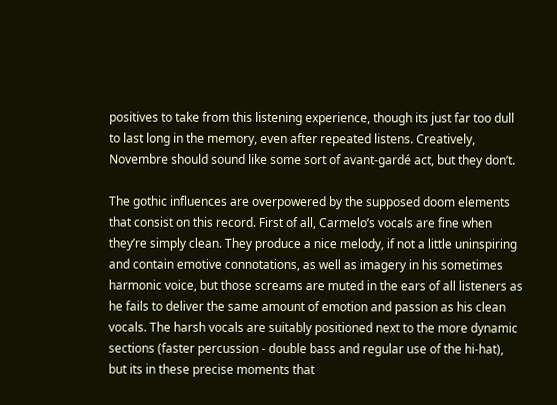positives to take from this listening experience, though its just far too dull to last long in the memory, even after repeated listens. Creatively, Novembre should sound like some sort of avant-gardé act, but they don’t.

The gothic influences are overpowered by the supposed doom elements that consist on this record. First of all, Carmelo’s vocals are fine when they’re simply clean. They produce a nice melody, if not a little uninspiring and contain emotive connotations, as well as imagery in his sometimes harmonic voice, but those screams are muted in the ears of all listeners as he fails to deliver the same amount of emotion and passion as his clean vocals. The harsh vocals are suitably positioned next to the more dynamic sections (faster percussion - double bass and regular use of the hi-hat), but its in these precise moments that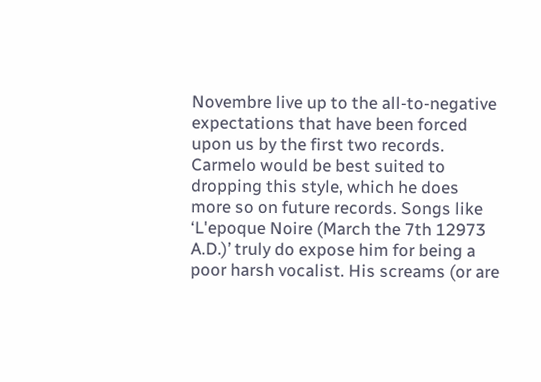Novembre live up to the all-to-negative expectations that have been forced upon us by the first two records. Carmelo would be best suited to dropping this style, which he does more so on future records. Songs like ‘L'epoque Noire (March the 7th 12973 A.D.)’ truly do expose him for being a poor harsh vocalist. His screams (or are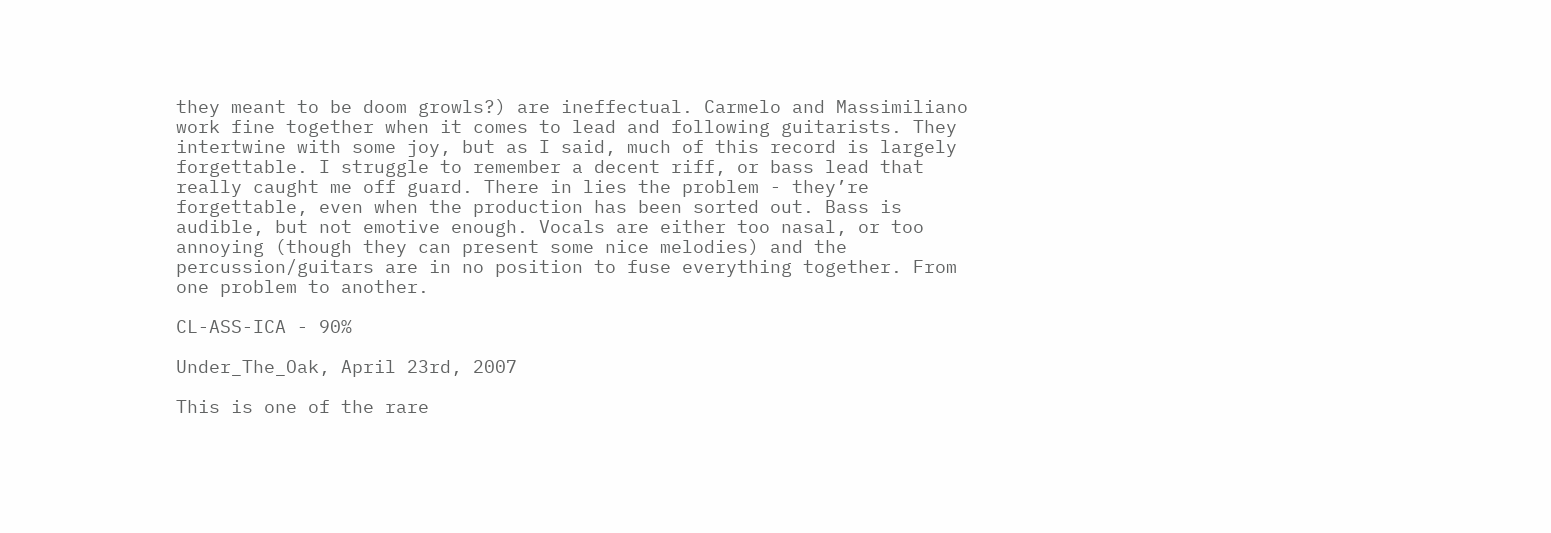they meant to be doom growls?) are ineffectual. Carmelo and Massimiliano work fine together when it comes to lead and following guitarists. They intertwine with some joy, but as I said, much of this record is largely forgettable. I struggle to remember a decent riff, or bass lead that really caught me off guard. There in lies the problem - they’re forgettable, even when the production has been sorted out. Bass is audible, but not emotive enough. Vocals are either too nasal, or too annoying (though they can present some nice melodies) and the percussion/guitars are in no position to fuse everything together. From one problem to another.

CL-ASS-ICA - 90%

Under_The_Oak, April 23rd, 2007

This is one of the rare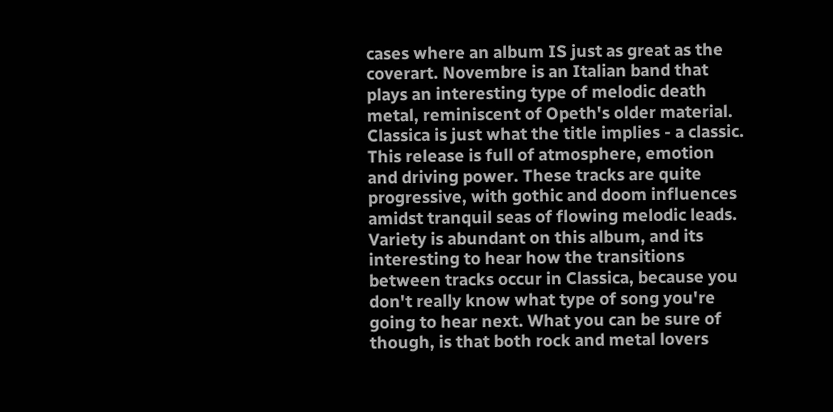cases where an album IS just as great as the coverart. Novembre is an Italian band that plays an interesting type of melodic death metal, reminiscent of Opeth's older material. Classica is just what the title implies - a classic. This release is full of atmosphere, emotion and driving power. These tracks are quite progressive, with gothic and doom influences amidst tranquil seas of flowing melodic leads. Variety is abundant on this album, and its interesting to hear how the transitions between tracks occur in Classica, because you don't really know what type of song you're going to hear next. What you can be sure of though, is that both rock and metal lovers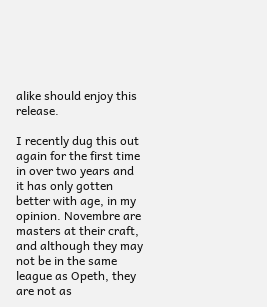alike should enjoy this release.

I recently dug this out again for the first time in over two years and it has only gotten better with age, in my opinion. Novembre are masters at their craft, and although they may not be in the same league as Opeth, they are not as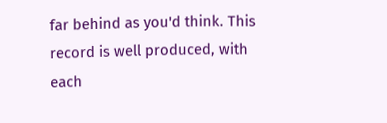far behind as you'd think. This record is well produced, with each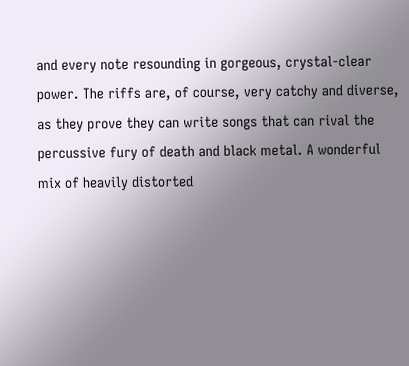and every note resounding in gorgeous, crystal-clear power. The riffs are, of course, very catchy and diverse, as they prove they can write songs that can rival the percussive fury of death and black metal. A wonderful mix of heavily distorted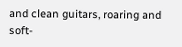and clean guitars, roaring and soft-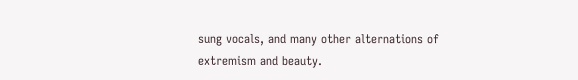sung vocals, and many other alternations of extremism and beauty.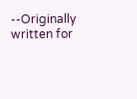--Originally written for